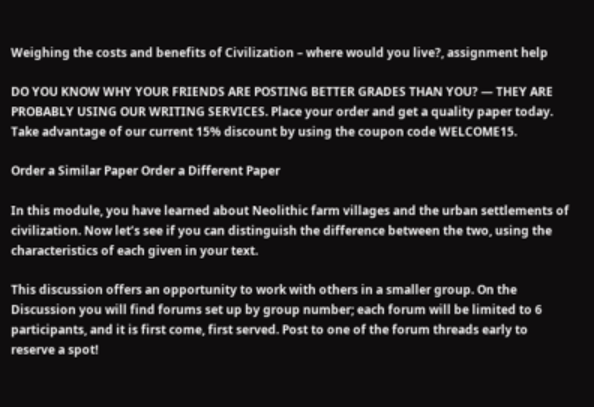Weighing the costs and benefits of Civilization – where would you live?, assignment help

DO YOU KNOW WHY YOUR FRIENDS ARE POSTING BETTER GRADES THAN YOU? — THEY ARE PROBABLY USING OUR WRITING SERVICES. Place your order and get a quality paper today. Take advantage of our current 15% discount by using the coupon code WELCOME15.

Order a Similar Paper Order a Different Paper

In this module, you have learned about Neolithic farm villages and the urban settlements of civilization. Now let’s see if you can distinguish the difference between the two, using the characteristics of each given in your text.

This discussion offers an opportunity to work with others in a smaller group. On the Discussion you will find forums set up by group number; each forum will be limited to 6 participants, and it is first come, first served. Post to one of the forum threads early to reserve a spot!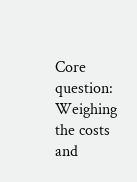Core question: Weighing the costs and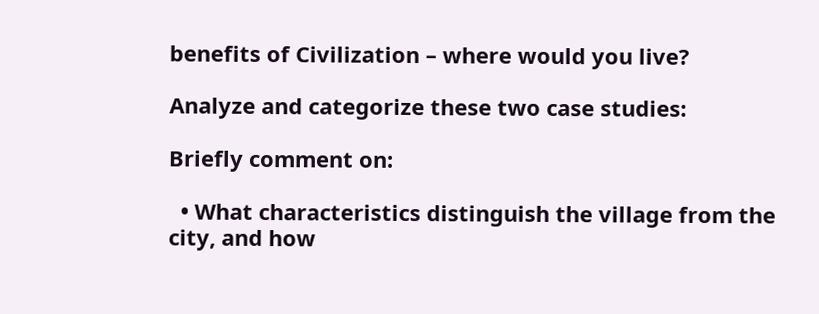benefits of Civilization – where would you live?

Analyze and categorize these two case studies:

Briefly comment on:

  • What characteristics distinguish the village from the city, and how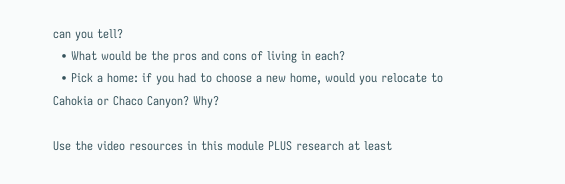can you tell?
  • What would be the pros and cons of living in each?
  • Pick a home: if you had to choose a new home, would you relocate to Cahokia or Chaco Canyon? Why?

Use the video resources in this module PLUS research at least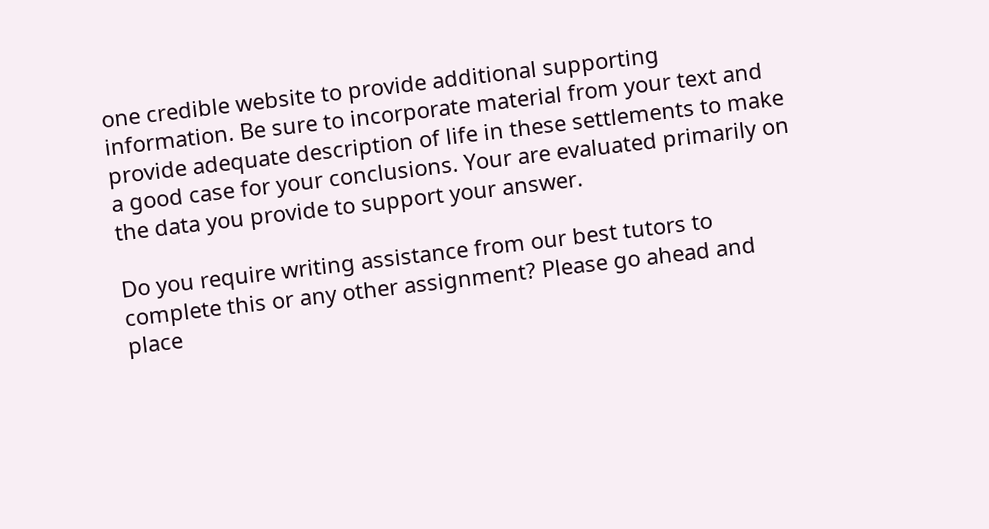one credible website to provide additional supporting information. Be sure to incorporate material from your text and provide adequate description of life in these settlements to make a good case for your conclusions. Your are evaluated primarily on the data you provide to support your answer.

Do you require writing assistance from our best tutors to complete this or any other assignment? Please go ahead and place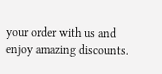your order with us and enjoy amazing discounts.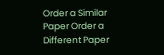Order a Similar Paper Order a Different Paper